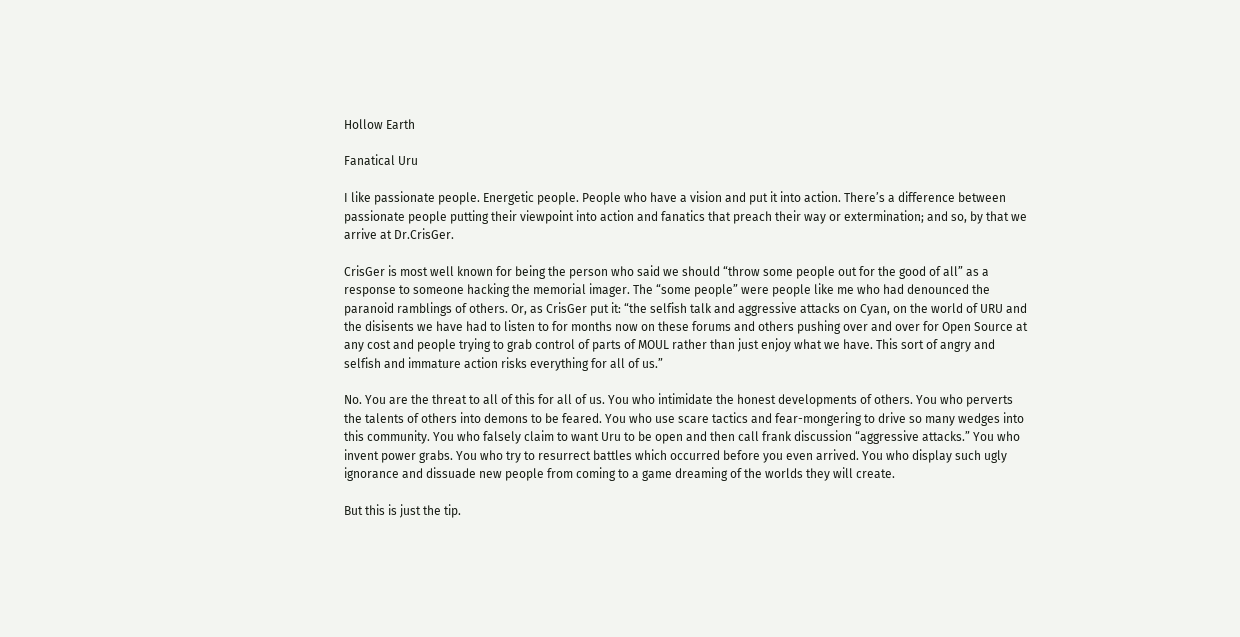Hollow Earth

Fanatical Uru

I like passionate people. Energetic people. People who have a vision and put it into action. There’s a difference between passionate people putting their viewpoint into action and fanatics that preach their way or extermination; and so, by that we arrive at Dr.CrisGer.

CrisGer is most well known for being the person who said we should “throw some people out for the good of all” as a response to someone hacking the memorial imager. The “some people” were people like me who had denounced the paranoid ramblings of others. Or, as CrisGer put it: “the selfish talk and aggressive attacks on Cyan, on the world of URU and the disisents we have had to listen to for months now on these forums and others pushing over and over for Open Source at any cost and people trying to grab control of parts of MOUL rather than just enjoy what we have. This sort of angry and selfish and immature action risks everything for all of us.”

No. You are the threat to all of this for all of us. You who intimidate the honest developments of others. You who perverts the talents of others into demons to be feared. You who use scare tactics and fear-mongering to drive so many wedges into this community. You who falsely claim to want Uru to be open and then call frank discussion “aggressive attacks.” You who invent power grabs. You who try to resurrect battles which occurred before you even arrived. You who display such ugly ignorance and dissuade new people from coming to a game dreaming of the worlds they will create.

But this is just the tip.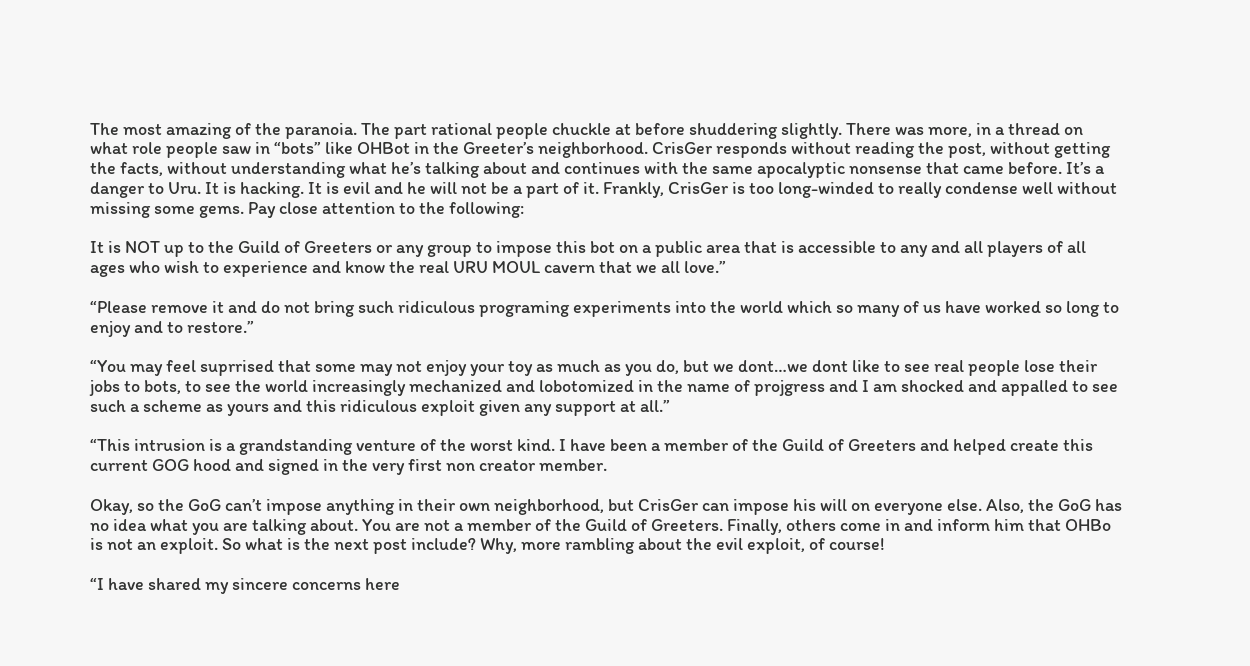The most amazing of the paranoia. The part rational people chuckle at before shuddering slightly. There was more, in a thread on what role people saw in “bots” like OHBot in the Greeter’s neighborhood. CrisGer responds without reading the post, without getting the facts, without understanding what he’s talking about and continues with the same apocalyptic nonsense that came before. It’s a danger to Uru. It is hacking. It is evil and he will not be a part of it. Frankly, CrisGer is too long-winded to really condense well without missing some gems. Pay close attention to the following:

It is NOT up to the Guild of Greeters or any group to impose this bot on a public area that is accessible to any and all players of all ages who wish to experience and know the real URU MOUL cavern that we all love.”

“Please remove it and do not bring such ridiculous programing experiments into the world which so many of us have worked so long to enjoy and to restore.”

“You may feel suprrised that some may not enjoy your toy as much as you do, but we dont…we dont like to see real people lose their jobs to bots, to see the world increasingly mechanized and lobotomized in the name of projgress and I am shocked and appalled to see such a scheme as yours and this ridiculous exploit given any support at all.”

“This intrusion is a grandstanding venture of the worst kind. I have been a member of the Guild of Greeters and helped create this current GOG hood and signed in the very first non creator member.

Okay, so the GoG can’t impose anything in their own neighborhood, but CrisGer can impose his will on everyone else. Also, the GoG has no idea what you are talking about. You are not a member of the Guild of Greeters. Finally, others come in and inform him that OHBo is not an exploit. So what is the next post include? Why, more rambling about the evil exploit, of course!

“I have shared my sincere concerns here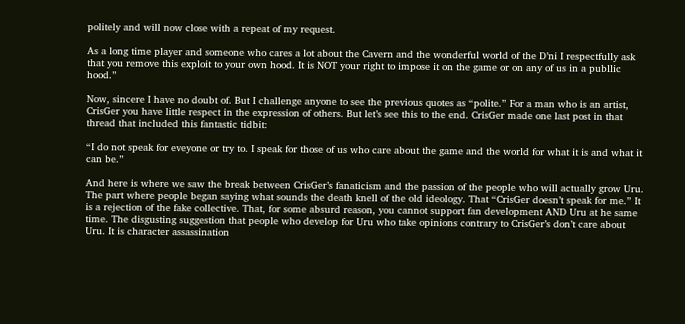politely and will now close with a repeat of my request.

As a long time player and someone who cares a lot about the Cavern and the wonderful world of the D’ni I respectfully ask that you remove this exploit to your own hood. It is NOT your right to impose it on the game or on any of us in a publlic hood.”

Now, sincere I have no doubt of. But I challenge anyone to see the previous quotes as “polite.” For a man who is an artist, CrisGer you have little respect in the expression of others. But let’s see this to the end. CrisGer made one last post in that thread that included this fantastic tidbit:

“I do not speak for eveyone or try to. I speak for those of us who care about the game and the world for what it is and what it can be.”

And here is where we saw the break between CrisGer’s fanaticism and the passion of the people who will actually grow Uru. The part where people began saying what sounds the death knell of the old ideology. That “CrisGer doesn’t speak for me.” It is a rejection of the fake collective. That, for some absurd reason, you cannot support fan development AND Uru at he same time. The disgusting suggestion that people who develop for Uru who take opinions contrary to CrisGer’s don’t care about Uru. It is character assassination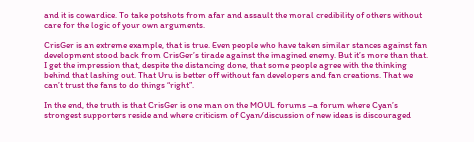and it is cowardice. To take potshots from afar and assault the moral credibility of others without care for the logic of your own arguments.

CrisGer is an extreme example, that is true. Even people who have taken similar stances against fan development stood back from CrisGer’s tirade against the imagined enemy. But it’s more than that. I get the impression that, despite the distancing done, that some people agree with the thinking behind that lashing out. That Uru is better off without fan developers and fan creations. That we can’t trust the fans to do things “right”.

In the end, the truth is that CrisGer is one man on the MOUL forums –a forum where Cyan’s strongest supporters reside and where criticism of Cyan/discussion of new ideas is discouraged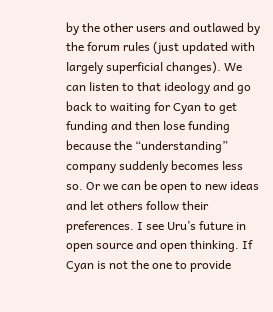by the other users and outlawed by the forum rules (just updated with largely superficial changes). We can listen to that ideology and go back to waiting for Cyan to get funding and then lose funding because the “understanding” company suddenly becomes less so. Or we can be open to new ideas and let others follow their preferences. I see Uru’s future in open source and open thinking. If Cyan is not the one to provide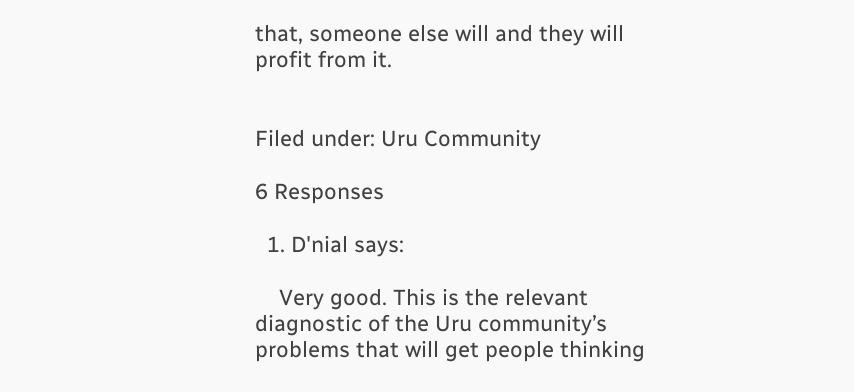that, someone else will and they will profit from it.


Filed under: Uru Community

6 Responses

  1. D'nial says:

    Very good. This is the relevant diagnostic of the Uru community’s problems that will get people thinking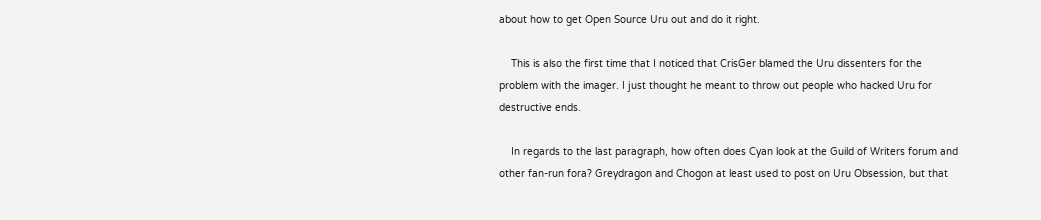about how to get Open Source Uru out and do it right.

    This is also the first time that I noticed that CrisGer blamed the Uru dissenters for the problem with the imager. I just thought he meant to throw out people who hacked Uru for destructive ends.

    In regards to the last paragraph, how often does Cyan look at the Guild of Writers forum and other fan-run fora? Greydragon and Chogon at least used to post on Uru Obsession, but that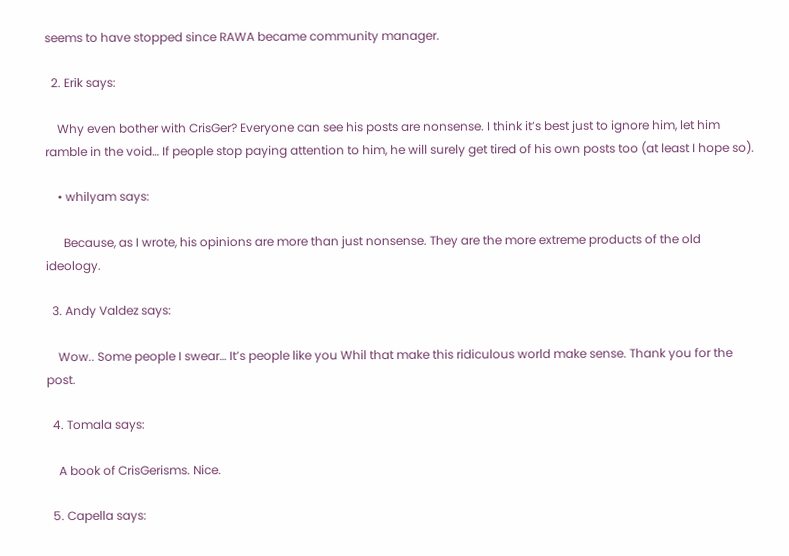seems to have stopped since RAWA became community manager.

  2. Erik says:

    Why even bother with CrisGer? Everyone can see his posts are nonsense. I think it’s best just to ignore him, let him ramble in the void… If people stop paying attention to him, he will surely get tired of his own posts too (at least I hope so).

    • whilyam says:

      Because, as I wrote, his opinions are more than just nonsense. They are the more extreme products of the old ideology.

  3. Andy Valdez says:

    Wow.. Some people I swear… It’s people like you Whil that make this ridiculous world make sense. Thank you for the post.

  4. Tomala says:

    A book of CrisGerisms. Nice.

  5. Capella says: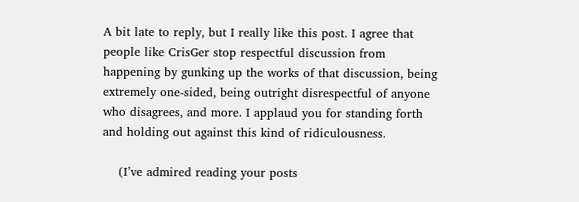A bit late to reply, but I really like this post. I agree that people like CrisGer stop respectful discussion from happening by gunking up the works of that discussion, being extremely one-sided, being outright disrespectful of anyone who disagrees, and more. I applaud you for standing forth and holding out against this kind of ridiculousness.

    (I’ve admired reading your posts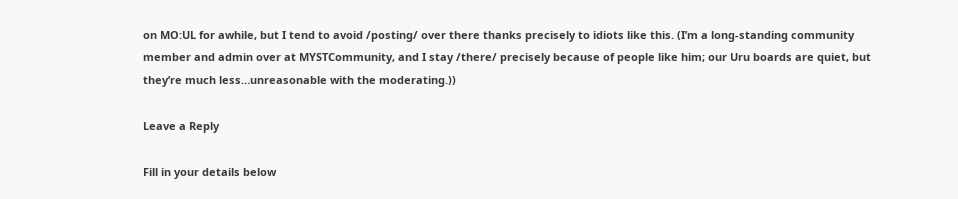on MO:UL for awhile, but I tend to avoid /posting/ over there thanks precisely to idiots like this. (I’m a long-standing community member and admin over at MYSTCommunity, and I stay /there/ precisely because of people like him; our Uru boards are quiet, but they’re much less…unreasonable with the moderating.))

Leave a Reply

Fill in your details below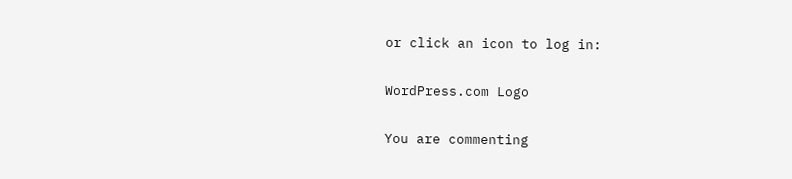or click an icon to log in:

WordPress.com Logo

You are commenting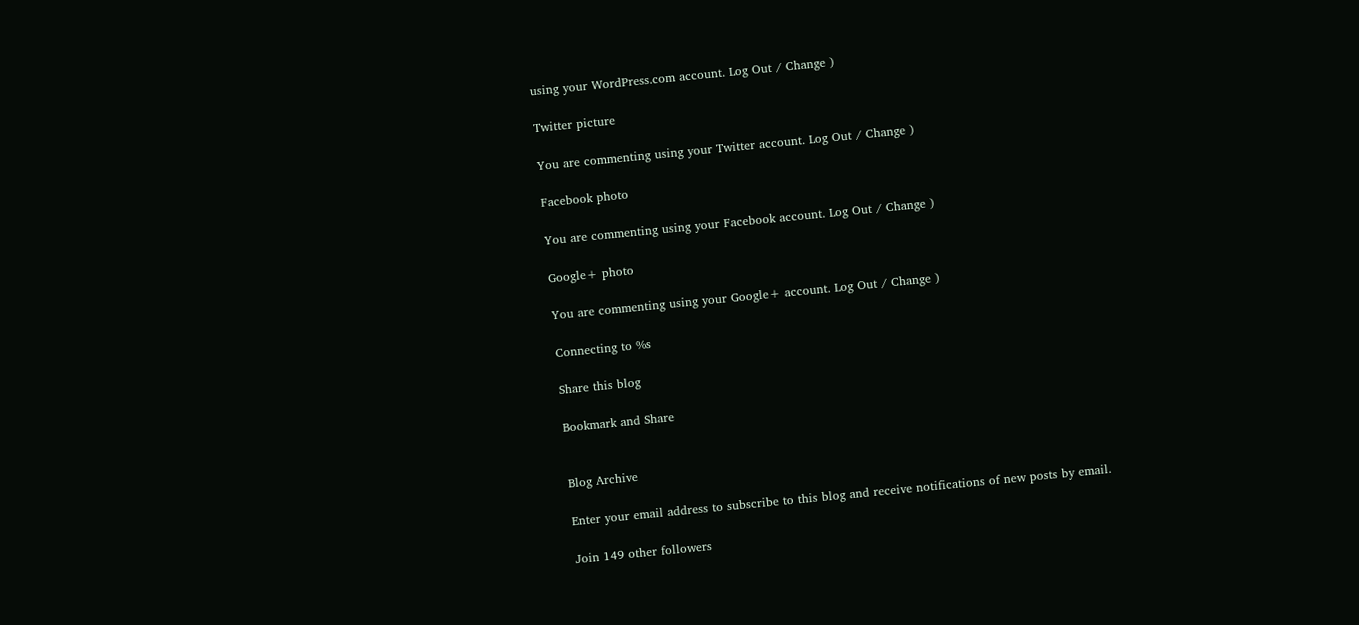using your WordPress.com account. Log Out / Change )

Twitter picture

You are commenting using your Twitter account. Log Out / Change )

Facebook photo

You are commenting using your Facebook account. Log Out / Change )

Google+ photo

You are commenting using your Google+ account. Log Out / Change )

Connecting to %s

Share this blog

Bookmark and Share


Blog Archive

Enter your email address to subscribe to this blog and receive notifications of new posts by email.

Join 149 other followers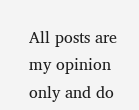All posts are my opinion only and do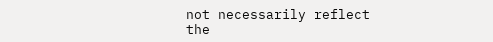not necessarily reflect the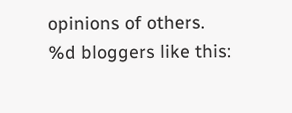opinions of others.
%d bloggers like this: